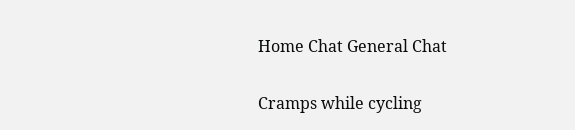Home Chat General Chat

Cramps while cycling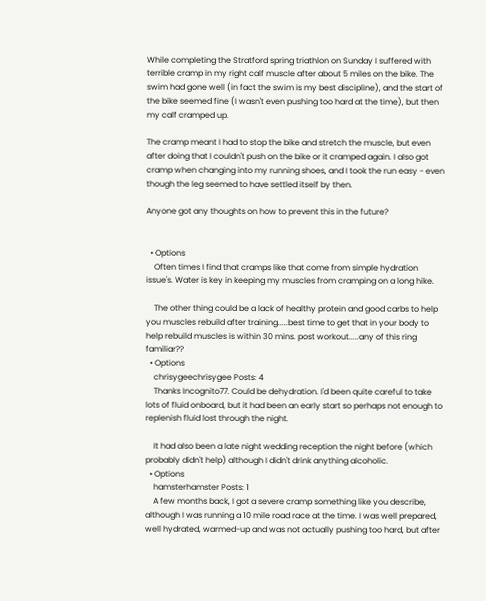While completing the Stratford spring triathlon on Sunday I suffered with terrible cramp in my right calf muscle after about 5 miles on the bike. The swim had gone well (in fact the swim is my best discipline), and the start of the bike seemed fine (I wasn't even pushing too hard at the time), but then my calf cramped up.

The cramp meant I had to stop the bike and stretch the muscle, but even after doing that I couldn't push on the bike or it cramped again. I also got cramp when changing into my running shoes, and I took the run easy - even though the leg seemed to have settled itself by then.

Anyone got any thoughts on how to prevent this in the future?


  • Options
    Often times I find that cramps like that come from simple hydration issue's. Water is key in keeping my muscles from cramping on a long hike.

    The other thing could be a lack of healthy protein and good carbs to help you muscles rebuild after training.....best time to get that in your body to help rebuild muscles is within 30 mins. post workout.....any of this ring familiar??
  • Options
    chrisygeechrisygee Posts: 4
    Thanks Incognito77. Could be dehydration. I'd been quite careful to take lots of fluid onboard, but it had been an early start so perhaps not enough to replenish fluid lost through the night.

    It had also been a late night wedding reception the night before (which probably didn't help) although I didn't drink anything alcoholic.
  • Options
    hamsterhamster Posts: 1
    A few months back, I got a severe cramp something like you describe, although I was running a 10 mile road race at the time. I was well prepared, well hydrated, warmed-up and was not actually pushing too hard, but after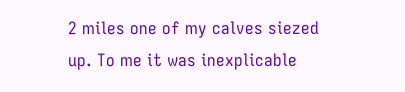2 miles one of my calves siezed up. To me it was inexplicable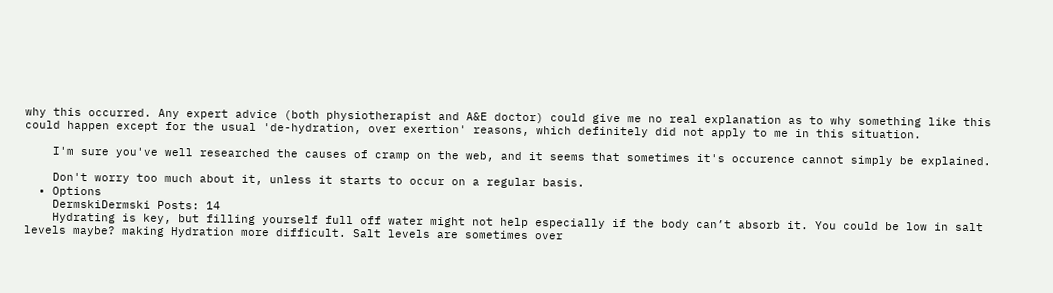why this occurred. Any expert advice (both physiotherapist and A&E doctor) could give me no real explanation as to why something like this could happen except for the usual 'de-hydration, over exertion' reasons, which definitely did not apply to me in this situation.

    I'm sure you've well researched the causes of cramp on the web, and it seems that sometimes it's occurence cannot simply be explained.

    Don't worry too much about it, unless it starts to occur on a regular basis.
  • Options
    DermskiDermski Posts: 14
    Hydrating is key, but filling yourself full off water might not help especially if the body can’t absorb it. You could be low in salt levels maybe? making Hydration more difficult. Salt levels are sometimes over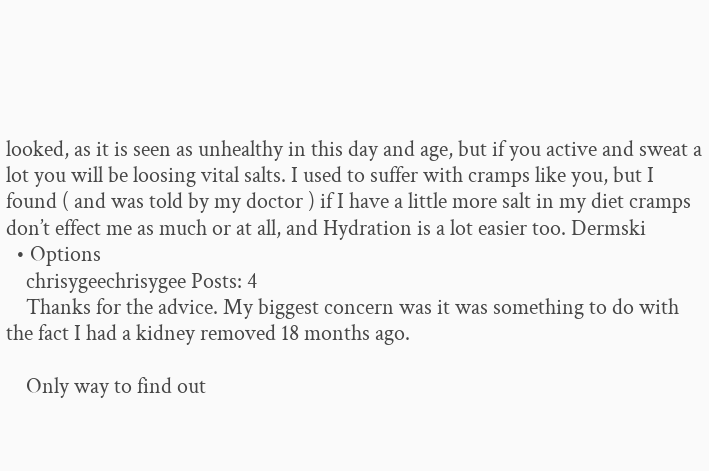looked, as it is seen as unhealthy in this day and age, but if you active and sweat a lot you will be loosing vital salts. I used to suffer with cramps like you, but I found ( and was told by my doctor ) if I have a little more salt in my diet cramps don’t effect me as much or at all, and Hydration is a lot easier too. Dermski
  • Options
    chrisygeechrisygee Posts: 4
    Thanks for the advice. My biggest concern was it was something to do with the fact I had a kidney removed 18 months ago.

    Only way to find out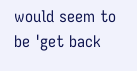would seem to be 'get back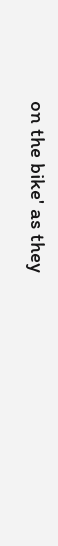on the bike' as they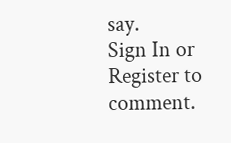say.
Sign In or Register to comment.